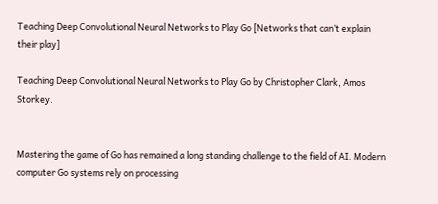Teaching Deep Convolutional Neural Networks to Play Go [Networks that can’t explain their play]

Teaching Deep Convolutional Neural Networks to Play Go by Christopher Clark, Amos Storkey.


Mastering the game of Go has remained a long standing challenge to the field of AI. Modern computer Go systems rely on processing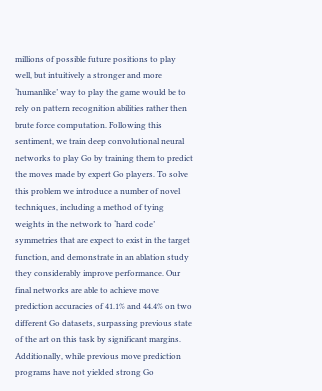millions of possible future positions to play well, but intuitively a stronger and more ‘humanlike’ way to play the game would be to rely on pattern recognition abilities rather then brute force computation. Following this sentiment, we train deep convolutional neural networks to play Go by training them to predict the moves made by expert Go players. To solve this problem we introduce a number of novel techniques, including a method of tying weights in the network to ‘hard code’ symmetries that are expect to exist in the target function, and demonstrate in an ablation study they considerably improve performance. Our final networks are able to achieve move prediction accuracies of 41.1% and 44.4% on two different Go datasets, surpassing previous state of the art on this task by significant margins. Additionally, while previous move prediction programs have not yielded strong Go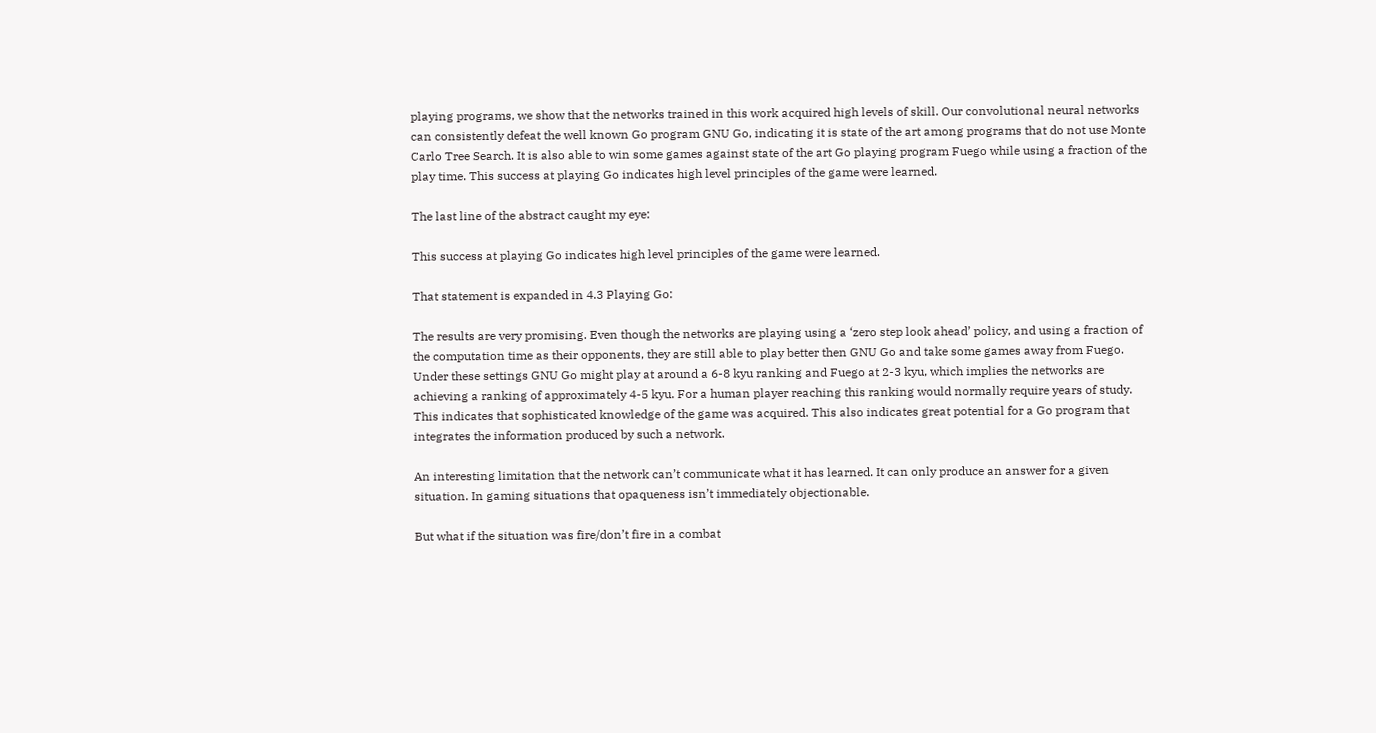playing programs, we show that the networks trained in this work acquired high levels of skill. Our convolutional neural networks can consistently defeat the well known Go program GNU Go, indicating it is state of the art among programs that do not use Monte Carlo Tree Search. It is also able to win some games against state of the art Go playing program Fuego while using a fraction of the play time. This success at playing Go indicates high level principles of the game were learned.

The last line of the abstract caught my eye:

This success at playing Go indicates high level principles of the game were learned.

That statement is expanded in 4.3 Playing Go:

The results are very promising. Even though the networks are playing using a ‘zero step look ahead’ policy, and using a fraction of the computation time as their opponents, they are still able to play better then GNU Go and take some games away from Fuego. Under these settings GNU Go might play at around a 6-8 kyu ranking and Fuego at 2-3 kyu, which implies the networks are achieving a ranking of approximately 4-5 kyu. For a human player reaching this ranking would normally require years of study. This indicates that sophisticated knowledge of the game was acquired. This also indicates great potential for a Go program that integrates the information produced by such a network.

An interesting limitation that the network can’t communicate what it has learned. It can only produce an answer for a given situation. In gaming situations that opaqueness isn’t immediately objectionable.

But what if the situation was fire/don’t fire in a combat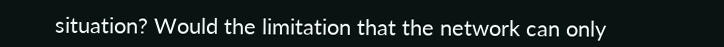situation? Would the limitation that the network can only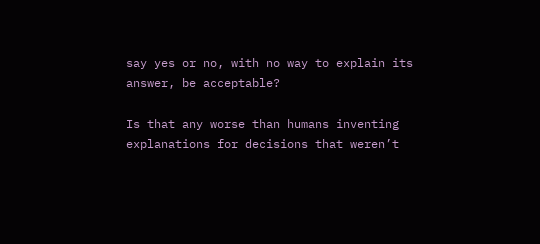say yes or no, with no way to explain its answer, be acceptable?

Is that any worse than humans inventing explanations for decisions that weren’t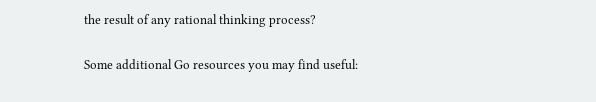the result of any rational thinking process?

Some additional Go resources you may find useful: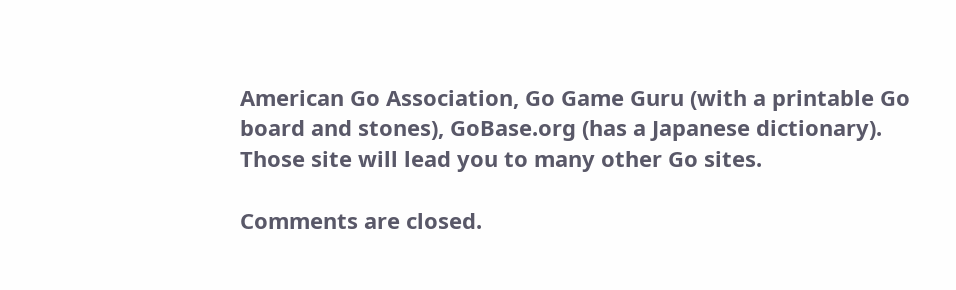American Go Association, Go Game Guru (with a printable Go board and stones), GoBase.org (has a Japanese dictionary). Those site will lead you to many other Go sites.

Comments are closed.